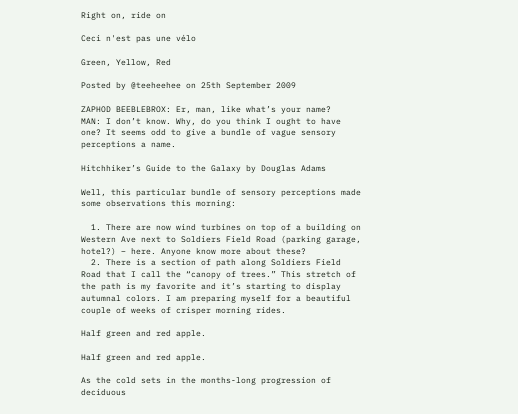Right on, ride on

Ceci n'est pas une vélo

Green, Yellow, Red

Posted by @teeheehee on 25th September 2009

ZAPHOD BEEBLEBROX: Er, man, like what’s your name?
MAN: I don’t know. Why, do you think I ought to have one? It seems odd to give a bundle of vague sensory perceptions a name.

Hitchhiker’s Guide to the Galaxy by Douglas Adams

Well, this particular bundle of sensory perceptions made some observations this morning:

  1. There are now wind turbines on top of a building on Western Ave next to Soldiers Field Road (parking garage, hotel?) – here. Anyone know more about these?
  2. There is a section of path along Soldiers Field Road that I call the “canopy of trees.” This stretch of the path is my favorite and it’s starting to display autumnal colors. I am preparing myself for a beautiful couple of weeks of crisper morning rides.

Half green and red apple.

Half green and red apple.

As the cold sets in the months-long progression of deciduous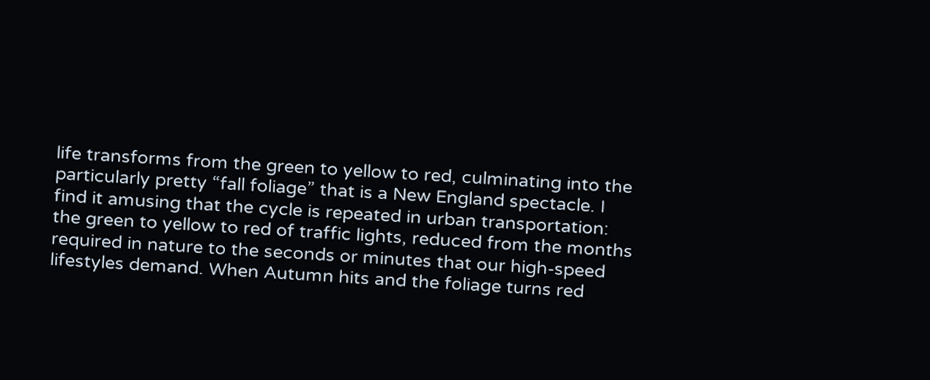life transforms from the green to yellow to red, culminating into the particularly pretty “fall foliage” that is a New England spectacle. I find it amusing that the cycle is repeated in urban transportation: the green to yellow to red of traffic lights, reduced from the months required in nature to the seconds or minutes that our high-speed lifestyles demand. When Autumn hits and the foliage turns red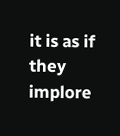it is as if they implore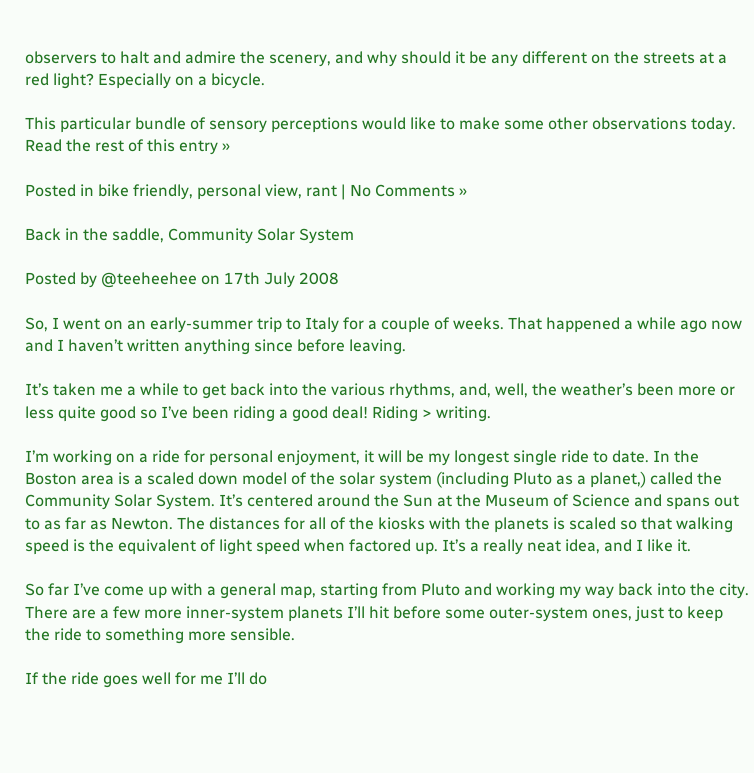observers to halt and admire the scenery, and why should it be any different on the streets at a red light? Especially on a bicycle.

This particular bundle of sensory perceptions would like to make some other observations today.
Read the rest of this entry »

Posted in bike friendly, personal view, rant | No Comments »

Back in the saddle, Community Solar System

Posted by @teeheehee on 17th July 2008

So, I went on an early-summer trip to Italy for a couple of weeks. That happened a while ago now and I haven’t written anything since before leaving.

It’s taken me a while to get back into the various rhythms, and, well, the weather’s been more or less quite good so I’ve been riding a good deal! Riding > writing.

I’m working on a ride for personal enjoyment, it will be my longest single ride to date. In the Boston area is a scaled down model of the solar system (including Pluto as a planet,) called the Community Solar System. It’s centered around the Sun at the Museum of Science and spans out to as far as Newton. The distances for all of the kiosks with the planets is scaled so that walking speed is the equivalent of light speed when factored up. It’s a really neat idea, and I like it.

So far I’ve come up with a general map, starting from Pluto and working my way back into the city. There are a few more inner-system planets I’ll hit before some outer-system ones, just to keep the ride to something more sensible.

If the ride goes well for me I’ll do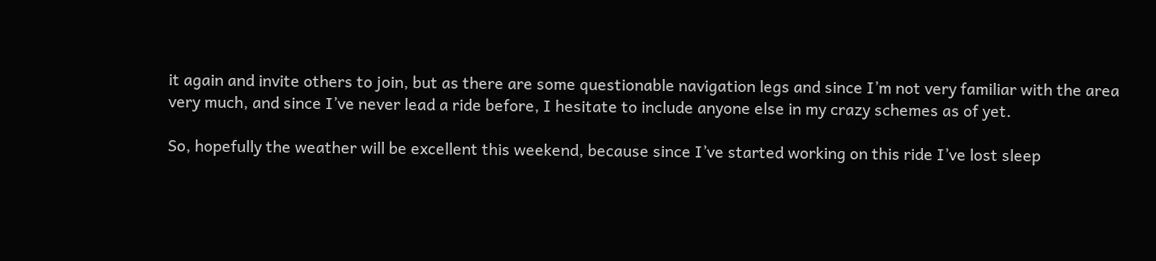it again and invite others to join, but as there are some questionable navigation legs and since I’m not very familiar with the area very much, and since I’ve never lead a ride before, I hesitate to include anyone else in my crazy schemes as of yet.

So, hopefully the weather will be excellent this weekend, because since I’ve started working on this ride I’ve lost sleep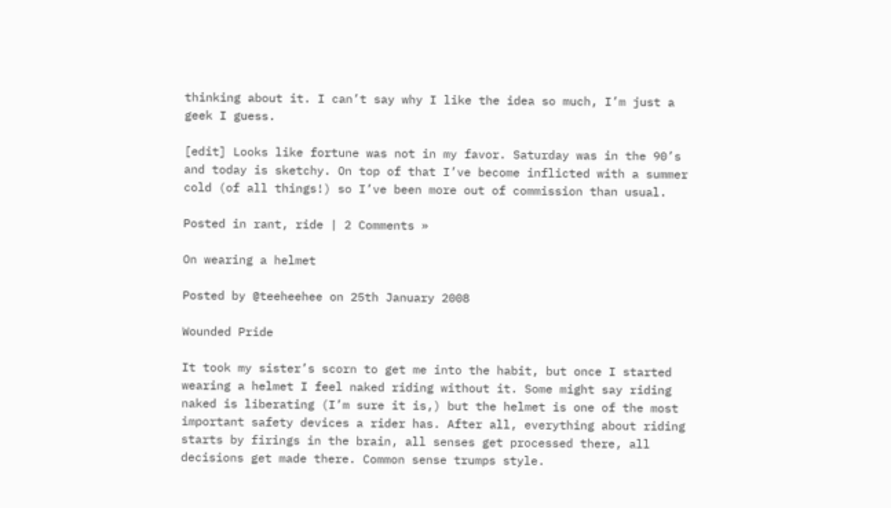thinking about it. I can’t say why I like the idea so much, I’m just a geek I guess.

[edit] Looks like fortune was not in my favor. Saturday was in the 90’s and today is sketchy. On top of that I’ve become inflicted with a summer cold (of all things!) so I’ve been more out of commission than usual.

Posted in rant, ride | 2 Comments »

On wearing a helmet

Posted by @teeheehee on 25th January 2008

Wounded Pride

It took my sister’s scorn to get me into the habit, but once I started wearing a helmet I feel naked riding without it. Some might say riding naked is liberating (I’m sure it is,) but the helmet is one of the most important safety devices a rider has. After all, everything about riding starts by firings in the brain, all senses get processed there, all decisions get made there. Common sense trumps style.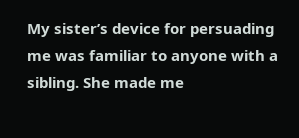My sister’s device for persuading me was familiar to anyone with a sibling. She made me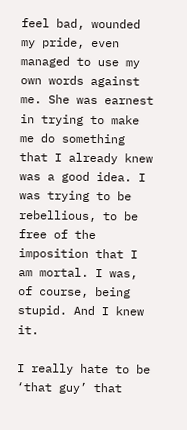feel bad, wounded my pride, even managed to use my own words against me. She was earnest in trying to make me do something that I already knew was a good idea. I was trying to be rebellious, to be free of the imposition that I am mortal. I was, of course, being stupid. And I knew it.

I really hate to be ‘that guy’ that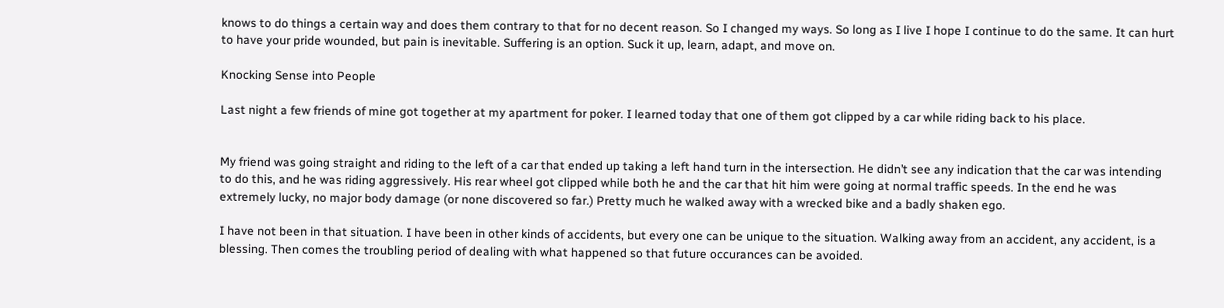knows to do things a certain way and does them contrary to that for no decent reason. So I changed my ways. So long as I live I hope I continue to do the same. It can hurt to have your pride wounded, but pain is inevitable. Suffering is an option. Suck it up, learn, adapt, and move on.

Knocking Sense into People

Last night a few friends of mine got together at my apartment for poker. I learned today that one of them got clipped by a car while riding back to his place.


My friend was going straight and riding to the left of a car that ended up taking a left hand turn in the intersection. He didn’t see any indication that the car was intending to do this, and he was riding aggressively. His rear wheel got clipped while both he and the car that hit him were going at normal traffic speeds. In the end he was extremely lucky, no major body damage (or none discovered so far.) Pretty much he walked away with a wrecked bike and a badly shaken ego.

I have not been in that situation. I have been in other kinds of accidents, but every one can be unique to the situation. Walking away from an accident, any accident, is a blessing. Then comes the troubling period of dealing with what happened so that future occurances can be avoided.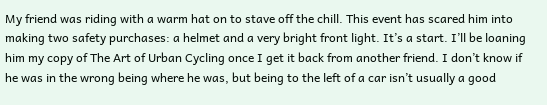My friend was riding with a warm hat on to stave off the chill. This event has scared him into making two safety purchases: a helmet and a very bright front light. It’s a start. I’ll be loaning him my copy of The Art of Urban Cycling once I get it back from another friend. I don’t know if he was in the wrong being where he was, but being to the left of a car isn’t usually a good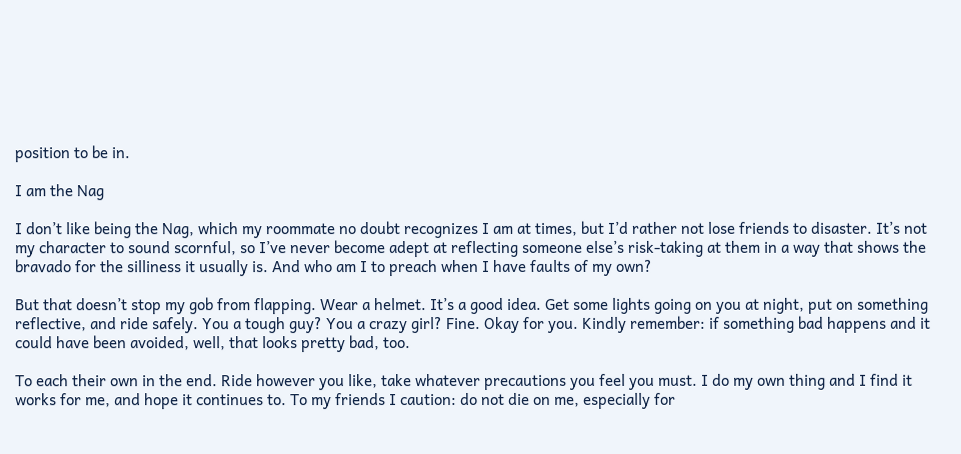position to be in.

I am the Nag

I don’t like being the Nag, which my roommate no doubt recognizes I am at times, but I’d rather not lose friends to disaster. It’s not my character to sound scornful, so I’ve never become adept at reflecting someone else’s risk-taking at them in a way that shows the bravado for the silliness it usually is. And who am I to preach when I have faults of my own?

But that doesn’t stop my gob from flapping. Wear a helmet. It’s a good idea. Get some lights going on you at night, put on something reflective, and ride safely. You a tough guy? You a crazy girl? Fine. Okay for you. Kindly remember: if something bad happens and it could have been avoided, well, that looks pretty bad, too.

To each their own in the end. Ride however you like, take whatever precautions you feel you must. I do my own thing and I find it works for me, and hope it continues to. To my friends I caution: do not die on me, especially for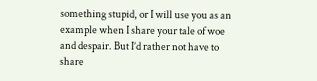something stupid, or I will use you as an example when I share your tale of woe and despair. But I’d rather not have to share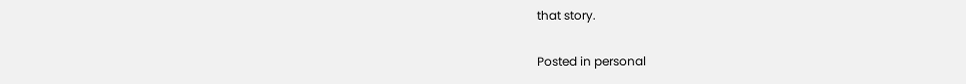that story.

Posted in personal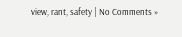view, rant, safety | No Comments »